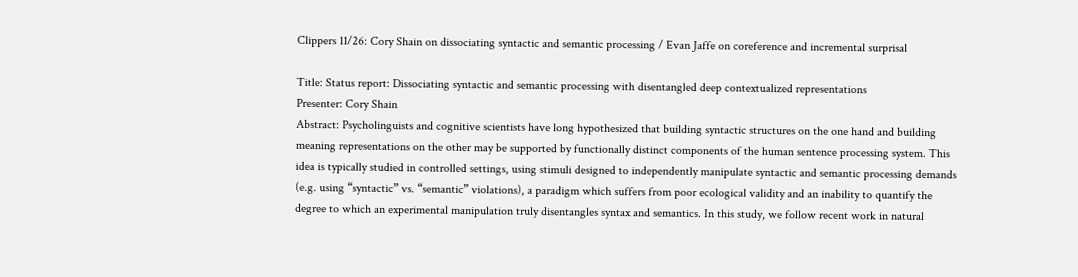Clippers 11/26: Cory Shain on dissociating syntactic and semantic processing / Evan Jaffe on coreference and incremental surprisal

Title: Status report: Dissociating syntactic and semantic processing with disentangled deep contextualized representations
Presenter: Cory Shain
Abstract: Psycholinguists and cognitive scientists have long hypothesized that building syntactic structures on the one hand and building meaning representations on the other may be supported by functionally distinct components of the human sentence processing system. This idea is typically studied in controlled settings, using stimuli designed to independently manipulate syntactic and semantic processing demands (e.g. using “syntactic” vs. “semantic” violations), a paradigm which suffers from poor ecological validity and an inability to quantify the degree to which an experimental manipulation truly disentangles syntax and semantics. In this study, we follow recent work in natural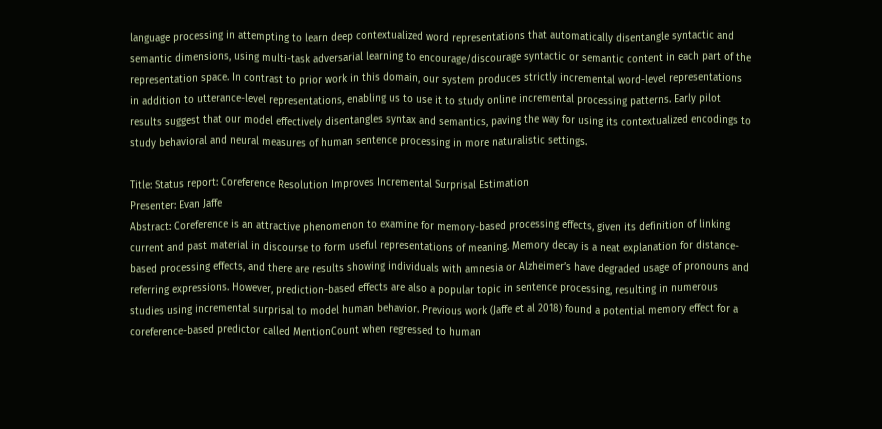language processing in attempting to learn deep contextualized word representations that automatically disentangle syntactic and semantic dimensions, using multi-task adversarial learning to encourage/discourage syntactic or semantic content in each part of the representation space. In contrast to prior work in this domain, our system produces strictly incremental word-level representations in addition to utterance-level representations, enabling us to use it to study online incremental processing patterns. Early pilot results suggest that our model effectively disentangles syntax and semantics, paving the way for using its contextualized encodings to study behavioral and neural measures of human sentence processing in more naturalistic settings.

Title: Status report: Coreference Resolution Improves Incremental Surprisal Estimation
Presenter: Evan Jaffe
Abstract: Coreference is an attractive phenomenon to examine for memory-based processing effects, given its definition of linking current and past material in discourse to form useful representations of meaning. Memory decay is a neat explanation for distance-based processing effects, and there are results showing individuals with amnesia or Alzheimer’s have degraded usage of pronouns and referring expressions. However, prediction-based effects are also a popular topic in sentence processing, resulting in numerous studies using incremental surprisal to model human behavior. Previous work (Jaffe et al 2018) found a potential memory effect for a coreference-based predictor called MentionCount when regressed to human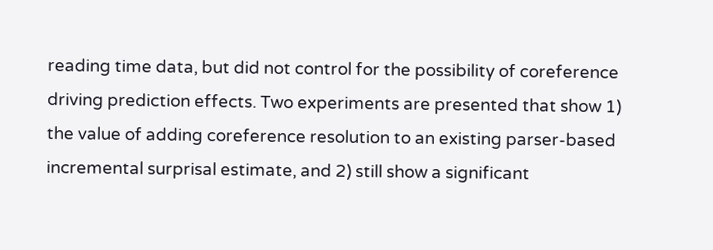reading time data, but did not control for the possibility of coreference driving prediction effects. Two experiments are presented that show 1) the value of adding coreference resolution to an existing parser-based incremental surprisal estimate, and 2) still show a significant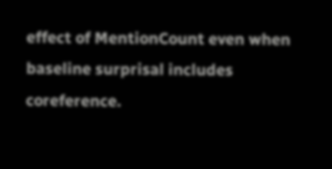effect of MentionCount even when baseline surprisal includes coreference.